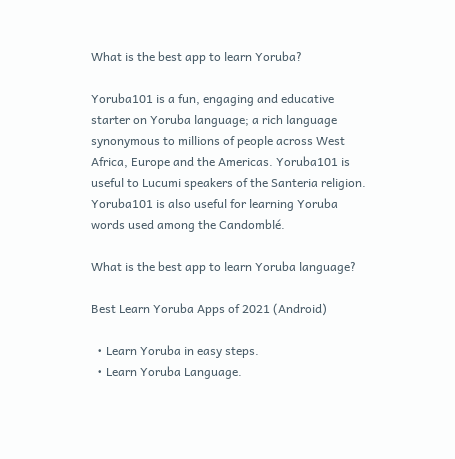What is the best app to learn Yoruba?

Yoruba101 is a fun, engaging and educative starter on Yoruba language; a rich language synonymous to millions of people across West Africa, Europe and the Americas. Yoruba101 is useful to Lucumi speakers of the Santeria religion. Yoruba101 is also useful for learning Yoruba words used among the Candomblé.

What is the best app to learn Yoruba language?

Best Learn Yoruba Apps of 2021 (Android)

  • Learn Yoruba in easy steps.
  • Learn Yoruba Language.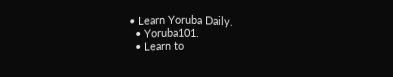• Learn Yoruba Daily.
  • Yoruba101.
  • Learn to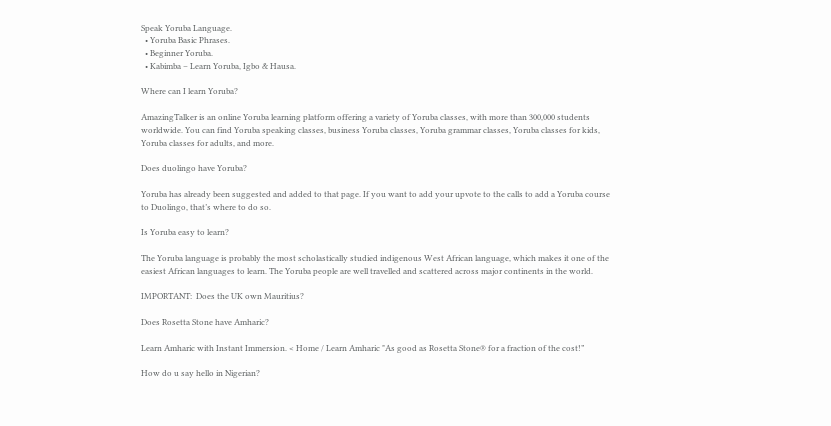Speak Yoruba Language.
  • Yoruba Basic Phrases.
  • Beginner Yoruba.
  • Kabimba – Learn Yoruba, Igbo & Hausa.

Where can I learn Yoruba?

AmazingTalker is an online Yoruba learning platform offering a variety of Yoruba classes, with more than 300,000 students worldwide. You can find Yoruba speaking classes, business Yoruba classes, Yoruba grammar classes, Yoruba classes for kids, Yoruba classes for adults, and more.

Does duolingo have Yoruba?

Yoruba has already been suggested and added to that page. If you want to add your upvote to the calls to add a Yoruba course to Duolingo, that’s where to do so.

Is Yoruba easy to learn?

The Yoruba language is probably the most scholastically studied indigenous West African language, which makes it one of the easiest African languages to learn. The Yoruba people are well travelled and scattered across major continents in the world.

IMPORTANT:  Does the UK own Mauritius?

Does Rosetta Stone have Amharic?

Learn Amharic with Instant Immersion. < Home / Learn Amharic "As good as Rosetta Stone® for a fraction of the cost!”

How do u say hello in Nigerian?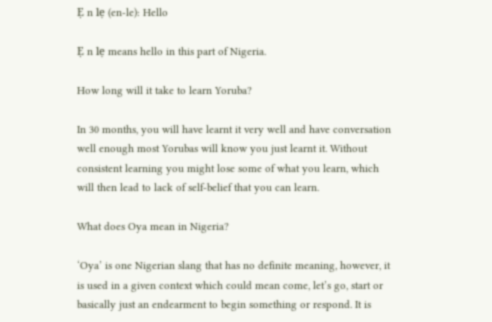Ẹ n lẹ (en-le): Hello

Ẹ n lẹ means hello in this part of Nigeria.

How long will it take to learn Yoruba?

In 30 months, you will have learnt it very well and have conversation well enough most Yorubas will know you just learnt it. Without consistent learning you might lose some of what you learn, which will then lead to lack of self-belief that you can learn.

What does Oya mean in Nigeria?

‘Oya’ is one Nigerian slang that has no definite meaning, however, it is used in a given context which could mean come, let’s go, start or basically just an endearment to begin something or respond. It is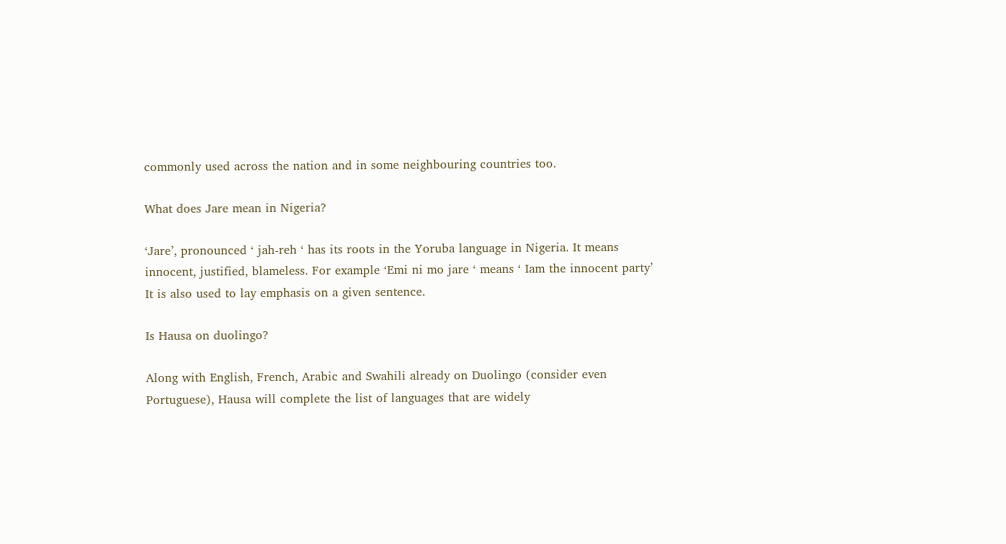commonly used across the nation and in some neighbouring countries too.

What does Jare mean in Nigeria?

‘Jare’, pronounced ‘ jah-reh ‘ has its roots in the Yoruba language in Nigeria. It means innocent, justified, blameless. For example ‘Emi ni mo jare ‘ means ‘ Iam the innocent party’ It is also used to lay emphasis on a given sentence.

Is Hausa on duolingo?

Along with English, French, Arabic and Swahili already on Duolingo (consider even Portuguese), Hausa will complete the list of languages that are widely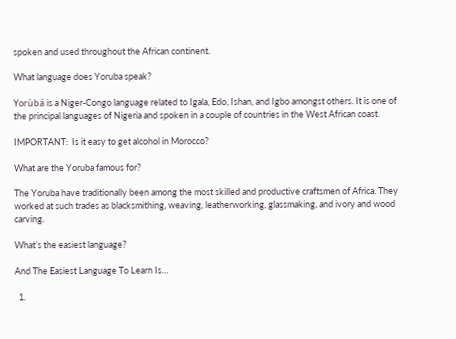spoken and used throughout the African continent.

What language does Yoruba speak?

Yorùbá is a Niger-Congo language related to Igala, Edo, Ishan, and Igbo amongst others. It is one of the principal languages of Nigeria and spoken in a couple of countries in the West African coast.

IMPORTANT:  Is it easy to get alcohol in Morocco?

What are the Yoruba famous for?

The Yoruba have traditionally been among the most skilled and productive craftsmen of Africa. They worked at such trades as blacksmithing, weaving, leatherworking, glassmaking, and ivory and wood carving.

What’s the easiest language?

And The Easiest Language To Learn Is…

  1.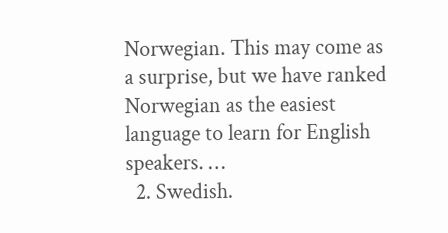Norwegian. This may come as a surprise, but we have ranked Norwegian as the easiest language to learn for English speakers. …
  2. Swedish.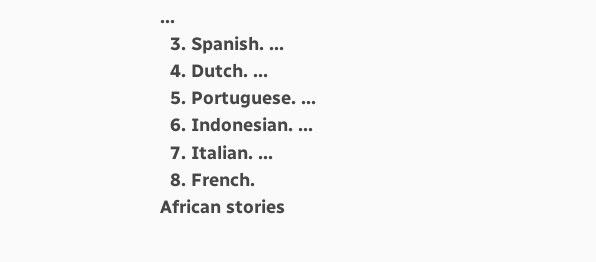…
  3. Spanish. …
  4. Dutch. …
  5. Portuguese. …
  6. Indonesian. …
  7. Italian. …
  8. French.
African stories